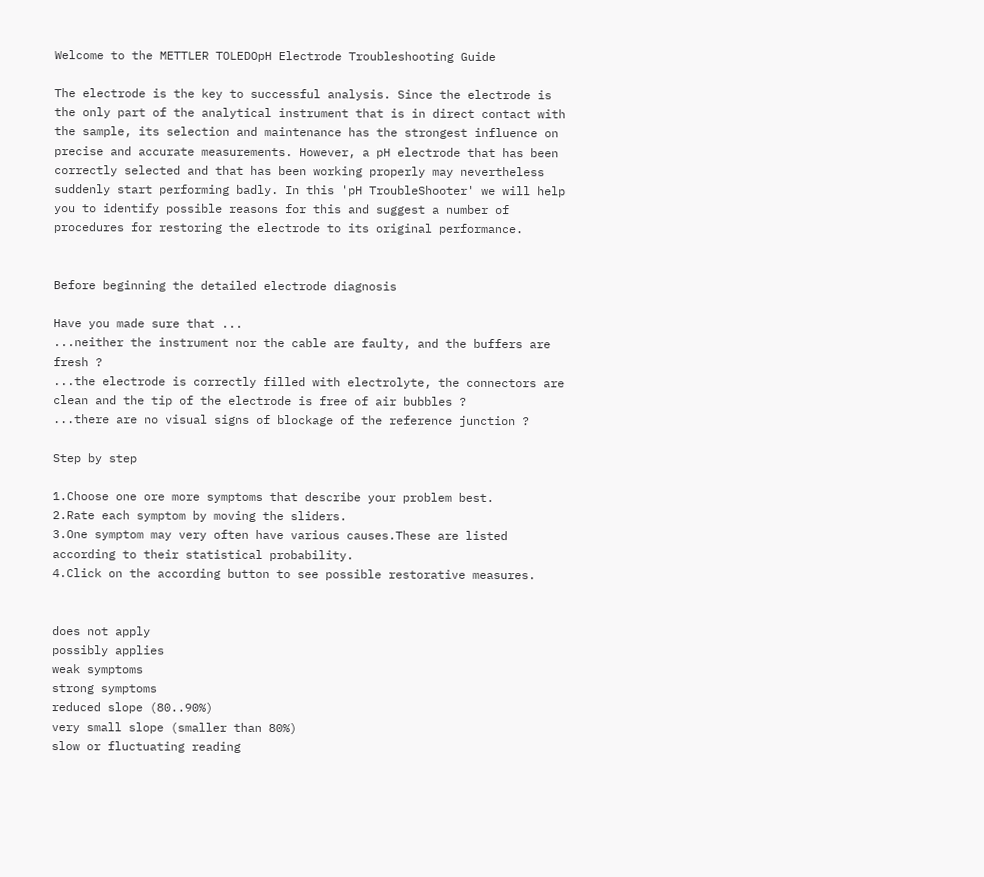Welcome to the METTLER TOLEDOpH Electrode Troubleshooting Guide

The electrode is the key to successful analysis. Since the electrode is the only part of the analytical instrument that is in direct contact with the sample, its selection and maintenance has the strongest influence on precise and accurate measurements. However, a pH electrode that has been correctly selected and that has been working properly may nevertheless suddenly start performing badly. In this 'pH TroubleShooter' we will help you to identify possible reasons for this and suggest a number of procedures for restoring the electrode to its original performance.


Before beginning the detailed electrode diagnosis

Have you made sure that ...
...neither the instrument nor the cable are faulty, and the buffers are fresh ?
...the electrode is correctly filled with electrolyte, the connectors are clean and the tip of the electrode is free of air bubbles ?
...there are no visual signs of blockage of the reference junction ?

Step by step

1.Choose one ore more symptoms that describe your problem best.
2.Rate each symptom by moving the sliders.
3.One symptom may very often have various causes.These are listed according to their statistical probability.
4.Click on the according button to see possible restorative measures.


does not apply
possibly applies
weak symptoms
strong symptoms
reduced slope (80..90%)
very small slope (smaller than 80%)
slow or fluctuating reading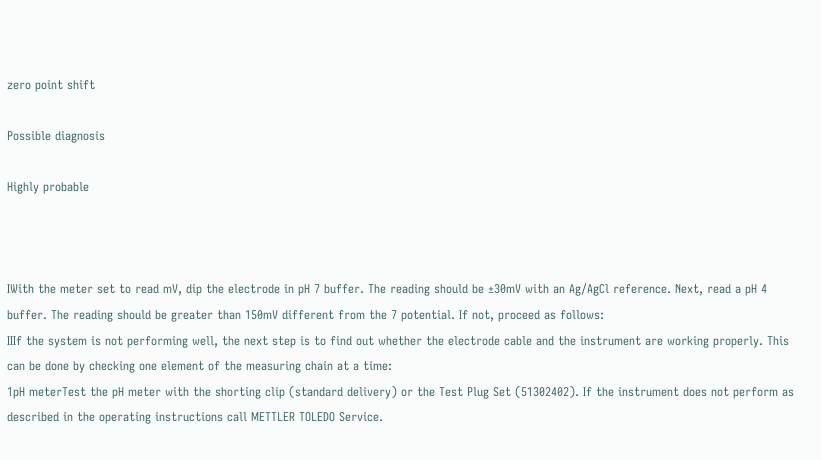zero point shift

Possible diagnosis

Highly probable



IWith the meter set to read mV, dip the electrode in pH 7 buffer. The reading should be ±30mV with an Ag/AgCl reference. Next, read a pH 4 buffer. The reading should be greater than 150mV different from the 7 potential. If not, proceed as follows:
IIIf the system is not performing well, the next step is to find out whether the electrode cable and the instrument are working properly. This can be done by checking one element of the measuring chain at a time:
1pH meterTest the pH meter with the shorting clip (standard delivery) or the Test Plug Set (51302402). If the instrument does not perform as described in the operating instructions call METTLER TOLEDO Service.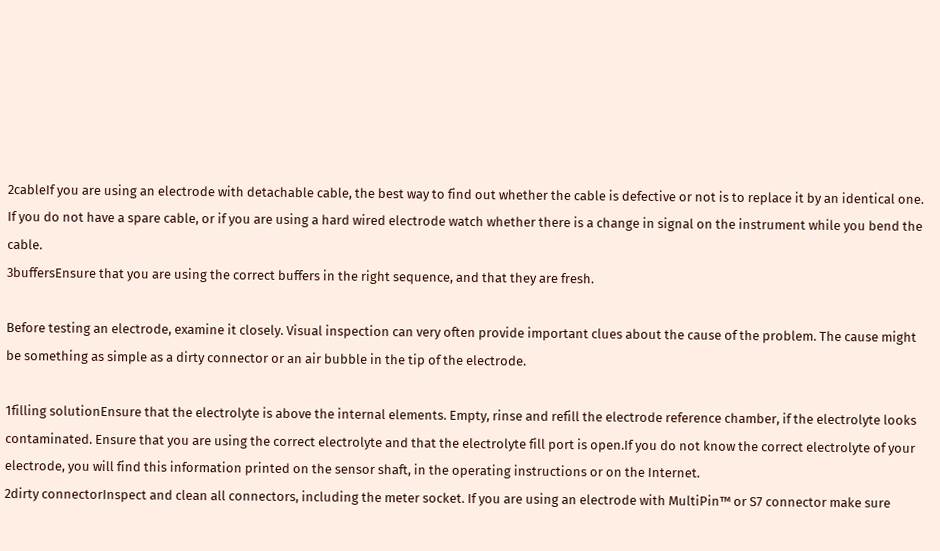2cableIf you are using an electrode with detachable cable, the best way to find out whether the cable is defective or not is to replace it by an identical one. If you do not have a spare cable, or if you are using a hard wired electrode watch whether there is a change in signal on the instrument while you bend the cable.
3buffersEnsure that you are using the correct buffers in the right sequence, and that they are fresh.

Before testing an electrode, examine it closely. Visual inspection can very often provide important clues about the cause of the problem. The cause might be something as simple as a dirty connector or an air bubble in the tip of the electrode.

1filling solutionEnsure that the electrolyte is above the internal elements. Empty, rinse and refill the electrode reference chamber, if the electrolyte looks contaminated. Ensure that you are using the correct electrolyte and that the electrolyte fill port is open.If you do not know the correct electrolyte of your electrode, you will find this information printed on the sensor shaft, in the operating instructions or on the Internet.
2dirty connectorInspect and clean all connectors, including the meter socket. If you are using an electrode with MultiPin™ or S7 connector make sure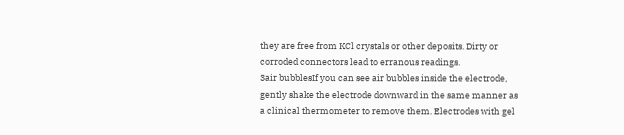they are free from KCl crystals or other deposits. Dirty or corroded connectors lead to erranous readings.
3air bubblesIf you can see air bubbles inside the electrode, gently shake the electrode downward in the same manner as a clinical thermometer to remove them. Electrodes with gel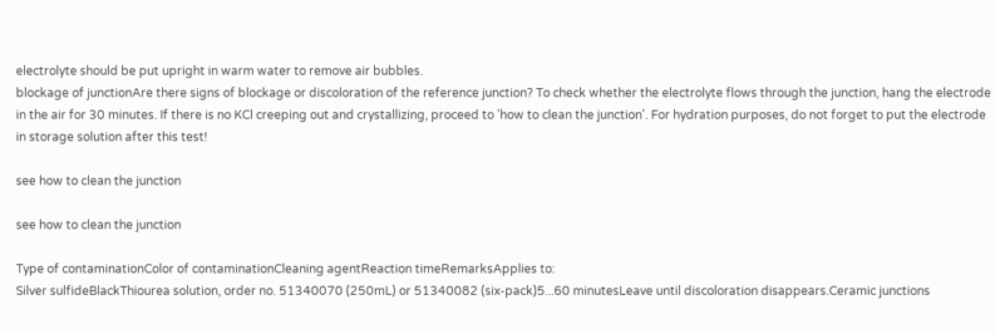electrolyte should be put upright in warm water to remove air bubbles.
blockage of junctionAre there signs of blockage or discoloration of the reference junction? To check whether the electrolyte flows through the junction, hang the electrode in the air for 30 minutes. If there is no KCl creeping out and crystallizing, proceed to 'how to clean the junction'. For hydration purposes, do not forget to put the electrode in storage solution after this test!

see how to clean the junction

see how to clean the junction

Type of contaminationColor of contaminationCleaning agentReaction timeRemarksApplies to:
Silver sulfideBlackThiourea solution, order no. 51340070 (250mL) or 51340082 (six-pack)5...60 minutesLeave until discoloration disappears.Ceramic junctions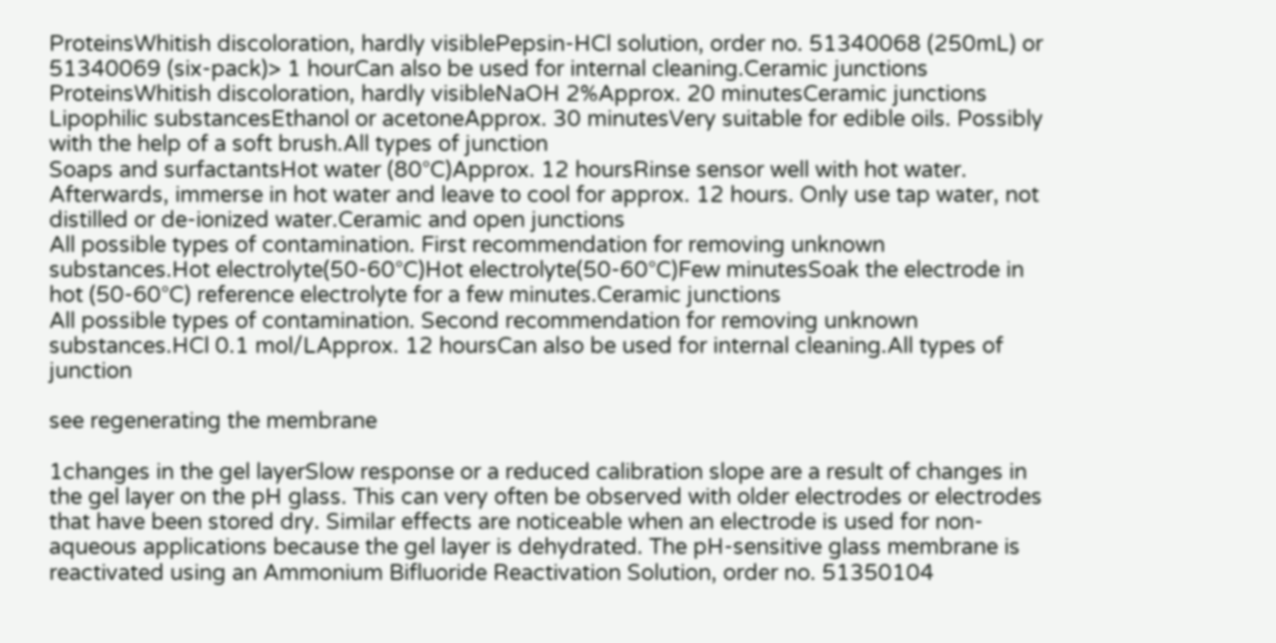ProteinsWhitish discoloration, hardly visiblePepsin-HCl solution, order no. 51340068 (250mL) or 51340069 (six-pack)> 1 hourCan also be used for internal cleaning.Ceramic junctions
ProteinsWhitish discoloration, hardly visibleNaOH 2%Approx. 20 minutesCeramic junctions
Lipophilic substancesEthanol or acetoneApprox. 30 minutesVery suitable for edible oils. Possibly with the help of a soft brush.All types of junction
Soaps and surfactantsHot water (80°C)Approx. 12 hoursRinse sensor well with hot water. Afterwards, immerse in hot water and leave to cool for approx. 12 hours. Only use tap water, not distilled or de-ionized water.Ceramic and open junctions
All possible types of contamination. First recommendation for removing unknown substances.Hot electrolyte(50-60°C)Hot electrolyte(50-60°C)Few minutesSoak the electrode in hot (50-60°C) reference electrolyte for a few minutes.Ceramic junctions
All possible types of contamination. Second recommendation for removing unknown substances.HCl 0.1 mol/LApprox. 12 hoursCan also be used for internal cleaning.All types of junction

see regenerating the membrane

1changes in the gel layerSlow response or a reduced calibration slope are a result of changes in the gel layer on the pH glass. This can very often be observed with older electrodes or electrodes that have been stored dry. Similar effects are noticeable when an electrode is used for non-aqueous applications because the gel layer is dehydrated. The pH-sensitive glass membrane is reactivated using an Ammonium Bifluoride Reactivation Solution, order no. 51350104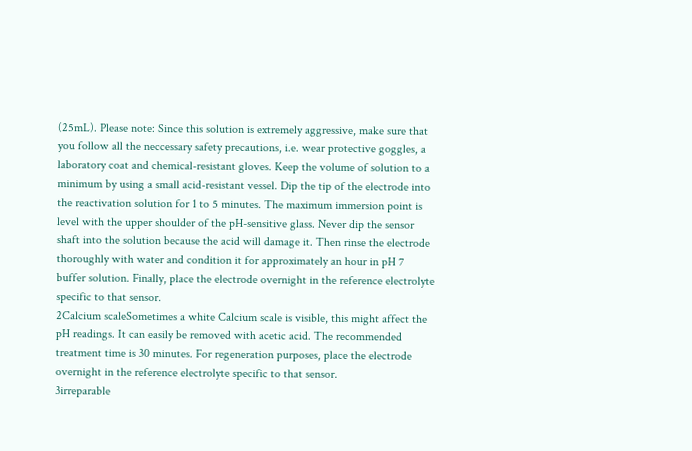(25mL). Please note: Since this solution is extremely aggressive, make sure that you follow all the neccessary safety precautions, i.e. wear protective goggles, a laboratory coat and chemical-resistant gloves. Keep the volume of solution to a minimum by using a small acid-resistant vessel. Dip the tip of the electrode into the reactivation solution for 1 to 5 minutes. The maximum immersion point is level with the upper shoulder of the pH-sensitive glass. Never dip the sensor shaft into the solution because the acid will damage it. Then rinse the electrode thoroughly with water and condition it for approximately an hour in pH 7 buffer solution. Finally, place the electrode overnight in the reference electrolyte specific to that sensor.
2Calcium scaleSometimes a white Calcium scale is visible, this might affect the pH readings. It can easily be removed with acetic acid. The recommended treatment time is 30 minutes. For regeneration purposes, place the electrode overnight in the reference electrolyte specific to that sensor.
3irreparable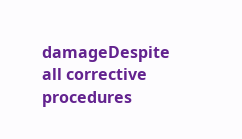damageDespite all corrective procedures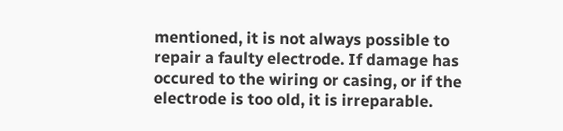mentioned, it is not always possible to repair a faulty electrode. If damage has occured to the wiring or casing, or if the electrode is too old, it is irreparable.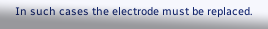In such cases the electrode must be replaced.